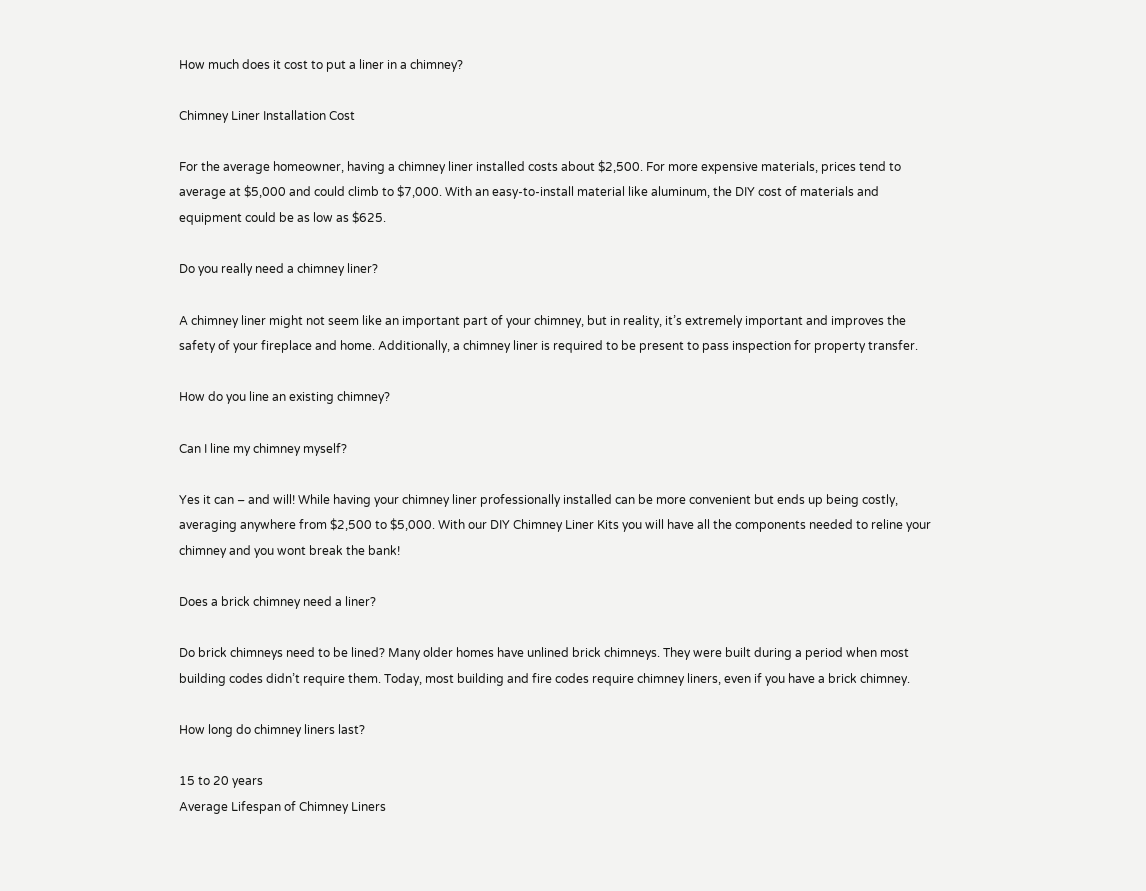How much does it cost to put a liner in a chimney?

Chimney Liner Installation Cost

For the average homeowner, having a chimney liner installed costs about $2,500. For more expensive materials, prices tend to average at $5,000 and could climb to $7,000. With an easy-to-install material like aluminum, the DIY cost of materials and equipment could be as low as $625.

Do you really need a chimney liner?

A chimney liner might not seem like an important part of your chimney, but in reality, it’s extremely important and improves the safety of your fireplace and home. Additionally, a chimney liner is required to be present to pass inspection for property transfer.

How do you line an existing chimney?

Can I line my chimney myself?

Yes it can – and will! While having your chimney liner professionally installed can be more convenient but ends up being costly, averaging anywhere from $2,500 to $5,000. With our DIY Chimney Liner Kits you will have all the components needed to reline your chimney and you wont break the bank!

Does a brick chimney need a liner?

Do brick chimneys need to be lined? Many older homes have unlined brick chimneys. They were built during a period when most building codes didn’t require them. Today, most building and fire codes require chimney liners, even if you have a brick chimney.

How long do chimney liners last?

15 to 20 years
Average Lifespan of Chimney Liners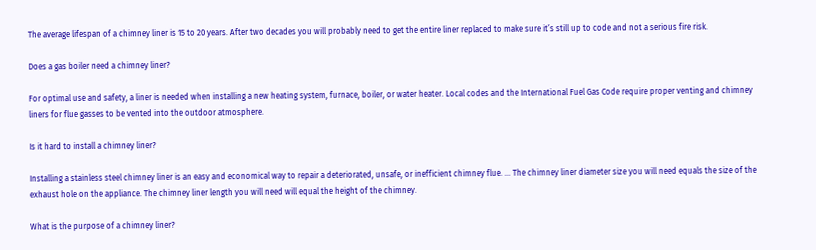The average lifespan of a chimney liner is 15 to 20 years. After two decades you will probably need to get the entire liner replaced to make sure it’s still up to code and not a serious fire risk.

Does a gas boiler need a chimney liner?

For optimal use and safety, a liner is needed when installing a new heating system, furnace, boiler, or water heater. Local codes and the International Fuel Gas Code require proper venting and chimney liners for flue gasses to be vented into the outdoor atmosphere.

Is it hard to install a chimney liner?

Installing a stainless steel chimney liner is an easy and economical way to repair a deteriorated, unsafe, or inefficient chimney flue. … The chimney liner diameter size you will need equals the size of the exhaust hole on the appliance. The chimney liner length you will need will equal the height of the chimney.

What is the purpose of a chimney liner?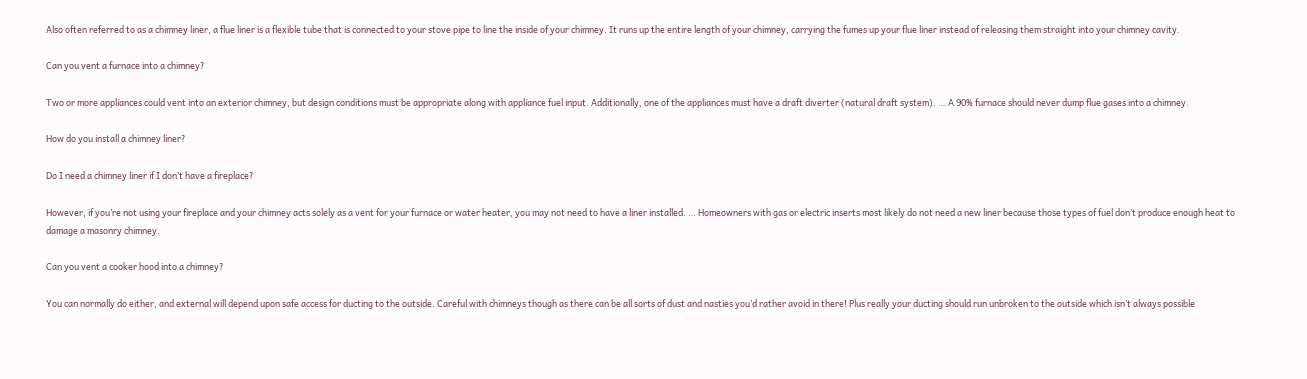Also often referred to as a chimney liner, a flue liner is a flexible tube that is connected to your stove pipe to line the inside of your chimney. It runs up the entire length of your chimney, carrying the fumes up your flue liner instead of releasing them straight into your chimney cavity.

Can you vent a furnace into a chimney?

Two or more appliances could vent into an exterior chimney, but design conditions must be appropriate along with appliance fuel input. Additionally, one of the appliances must have a draft diverter (natural draft system). … A 90% furnace should never dump flue gases into a chimney.

How do you install a chimney liner?

Do I need a chimney liner if I don’t have a fireplace?

However, if you’re not using your fireplace and your chimney acts solely as a vent for your furnace or water heater, you may not need to have a liner installed. … Homeowners with gas or electric inserts most likely do not need a new liner because those types of fuel don’t produce enough heat to damage a masonry chimney.

Can you vent a cooker hood into a chimney?

You can normally do either, and external will depend upon safe access for ducting to the outside. Careful with chimneys though as there can be all sorts of dust and nasties you’d rather avoid in there! Plus really your ducting should run unbroken to the outside which isn’t always possible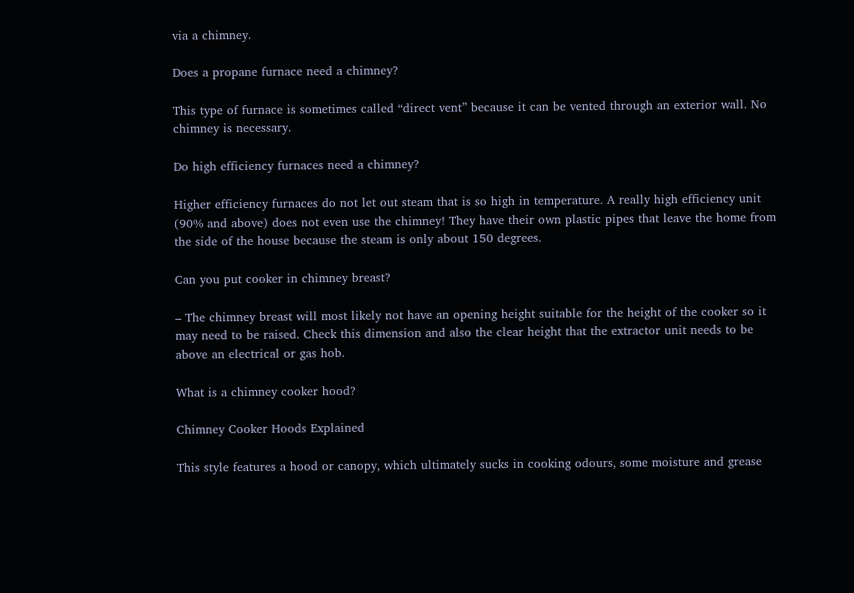via a chimney.

Does a propane furnace need a chimney?

This type of furnace is sometimes called “direct vent” because it can be vented through an exterior wall. No chimney is necessary.

Do high efficiency furnaces need a chimney?

Higher efficiency furnaces do not let out steam that is so high in temperature. A really high efficiency unit (90% and above) does not even use the chimney! They have their own plastic pipes that leave the home from the side of the house because the steam is only about 150 degrees.

Can you put cooker in chimney breast?

– The chimney breast will most likely not have an opening height suitable for the height of the cooker so it may need to be raised. Check this dimension and also the clear height that the extractor unit needs to be above an electrical or gas hob.

What is a chimney cooker hood?

Chimney Cooker Hoods Explained

This style features a hood or canopy, which ultimately sucks in cooking odours, some moisture and grease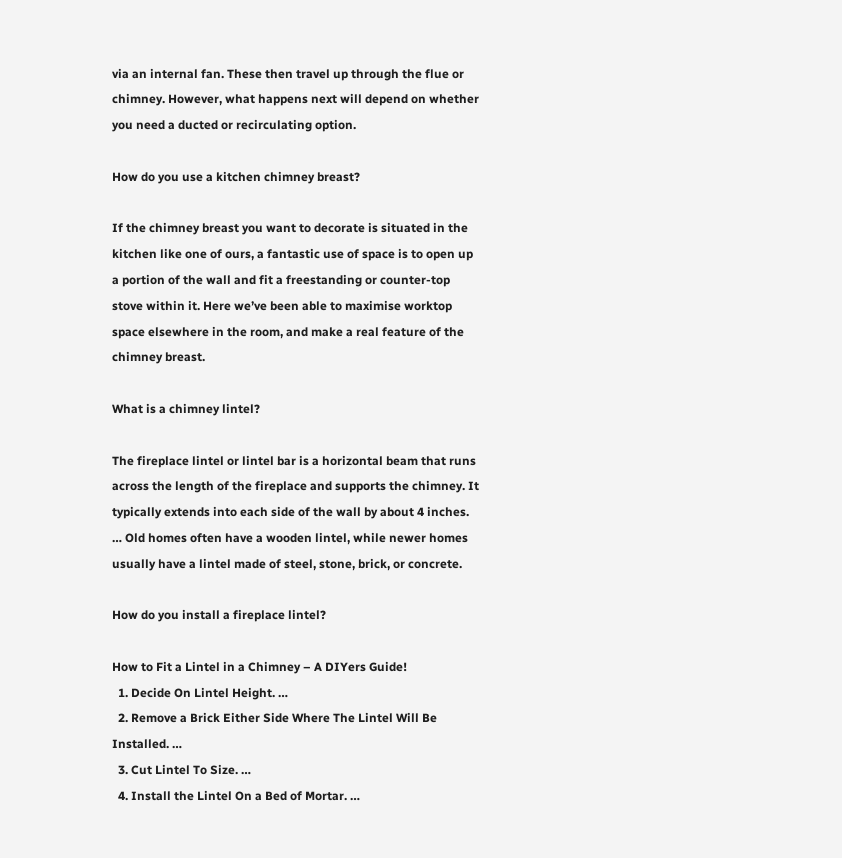via an internal fan. These then travel up through the flue or chimney. However, what happens next will depend on whether you need a ducted or recirculating option.

How do you use a kitchen chimney breast?

If the chimney breast you want to decorate is situated in the kitchen like one of ours, a fantastic use of space is to open up a portion of the wall and fit a freestanding or counter-top stove within it. Here we’ve been able to maximise worktop space elsewhere in the room, and make a real feature of the chimney breast.

What is a chimney lintel?

The fireplace lintel or lintel bar is a horizontal beam that runs across the length of the fireplace and supports the chimney. It typically extends into each side of the wall by about 4 inches. … Old homes often have a wooden lintel, while newer homes usually have a lintel made of steel, stone, brick, or concrete.

How do you install a fireplace lintel?

How to Fit a Lintel in a Chimney – A DIYers Guide!
  1. Decide On Lintel Height. …
  2. Remove a Brick Either Side Where The Lintel Will Be Installed. …
  3. Cut Lintel To Size. …
  4. Install the Lintel On a Bed of Mortar. …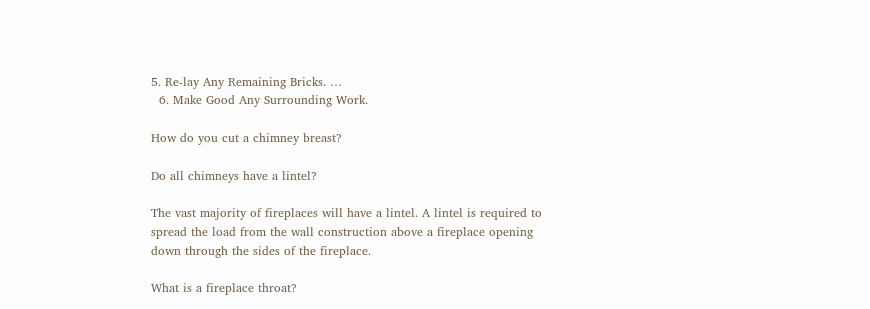5. Re-lay Any Remaining Bricks. …
  6. Make Good Any Surrounding Work.

How do you cut a chimney breast?

Do all chimneys have a lintel?

The vast majority of fireplaces will have a lintel. A lintel is required to spread the load from the wall construction above a fireplace opening down through the sides of the fireplace.

What is a fireplace throat?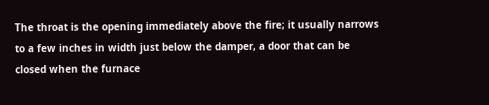The throat is the opening immediately above the fire; it usually narrows to a few inches in width just below the damper, a door that can be closed when the furnace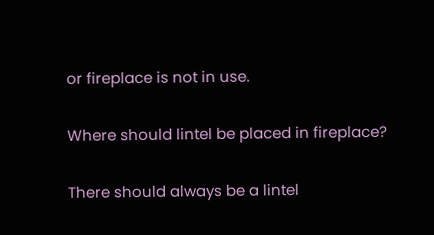or fireplace is not in use.

Where should lintel be placed in fireplace?

There should always be a lintel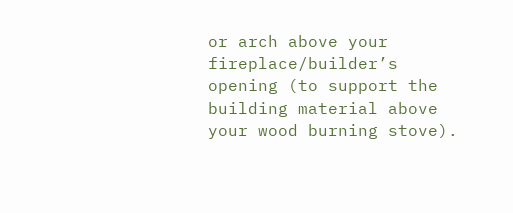or arch above your fireplace/builder’s opening (to support the building material above your wood burning stove).